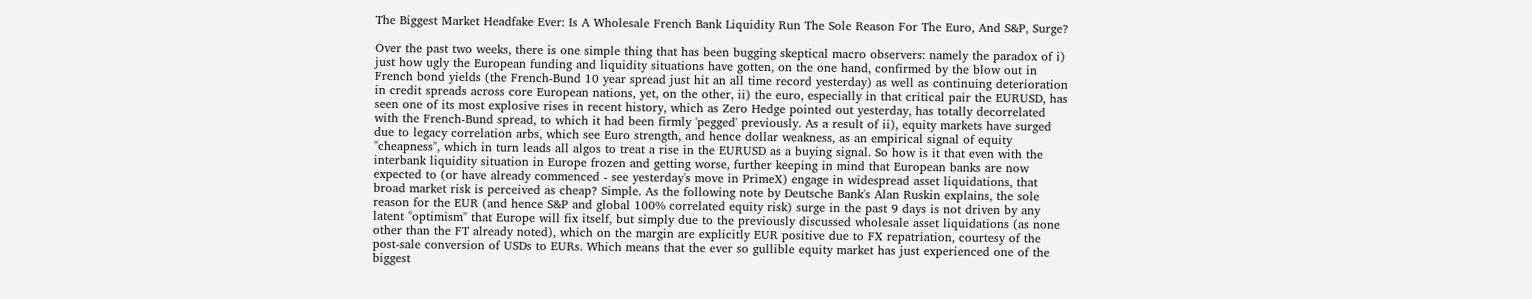The Biggest Market Headfake Ever: Is A Wholesale French Bank Liquidity Run The Sole Reason For The Euro, And S&P, Surge?

Over the past two weeks, there is one simple thing that has been bugging skeptical macro observers: namely the paradox of i) just how ugly the European funding and liquidity situations have gotten, on the one hand, confirmed by the blow out in French bond yields (the French-Bund 10 year spread just hit an all time record yesterday) as well as continuing deterioration in credit spreads across core European nations, yet, on the other, ii) the euro, especially in that critical pair the EURUSD, has seen one of its most explosive rises in recent history, which as Zero Hedge pointed out yesterday, has totally decorrelated with the French-Bund spread, to which it had been firmly 'pegged' previously. As a result of ii), equity markets have surged due to legacy correlation arbs, which see Euro strength, and hence dollar weakness, as an empirical signal of equity "cheapness", which in turn leads all algos to treat a rise in the EURUSD as a buying signal. So how is it that even with the interbank liquidity situation in Europe frozen and getting worse, further keeping in mind that European banks are now expected to (or have already commenced - see yesterday's move in PrimeX) engage in widespread asset liquidations, that broad market risk is perceived as cheap? Simple. As the following note by Deutsche Bank's Alan Ruskin explains, the sole reason for the EUR (and hence S&P and global 100% correlated equity risk) surge in the past 9 days is not driven by any latent "optimism" that Europe will fix itself, but simply due to the previously discussed wholesale asset liquidations (as none other than the FT already noted), which on the margin are explicitly EUR positive due to FX repatriation, courtesy of the post-sale conversion of USDs to EURs. Which means that the ever so gullible equity market has just experienced one of the biggest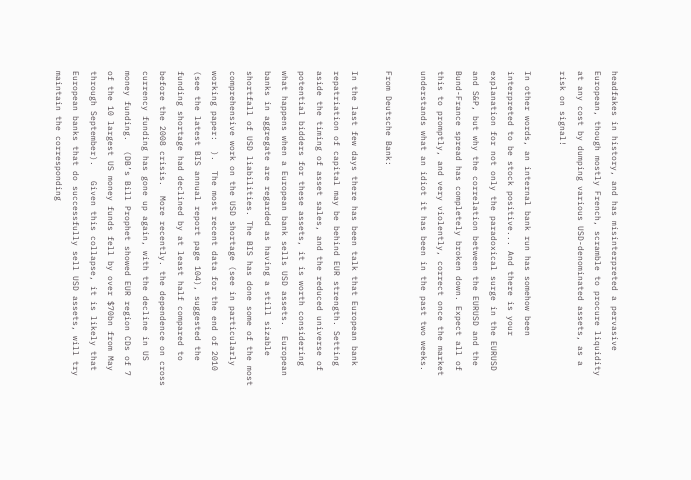headfakes in history, and has misinterpreted a pervasive European, though mostly French, scramble to procure liquidity at any cost by dumping various USD-denominated assets, as a risk on signal!

In other words, an internal bank run has somehow been interpreted to be stock positive... And there is your explanation for not only the paradoxical surge in the EURUSD and S&P, but why the correlation between the EURUSD and the Bund-France spread has completely broken down. Expect all of this to promptly, and very violently, correct once the market understands what an idiot it has been in the past two weeks.

From Deutsche Bank:

In the last few days there has been talk that European bank repatriation of capital may be behind EUR strength. Setting aside the timing of asset sales, and the reduced universe of potential bidders for these assets, it is worth considering what happens when a European bank sells USD assets.  European banks in aggregate are regarded as having a still sizable shortfall of USD liabilities. The BIS has done some of the most comprehensive work on the USD shortage (see in particularly working paper:  ).  The most recent data for the end of 2010 (see the latest BIS annual report page 104), suggested the funding shortage had declined by at least half compared to before the 2008 crisis.  More recently. the dependence on cross currency funding has gone up again, with the decline in US money funding.  (DB’s Bill Prophet showed EUR region CDs of 7 of the 10 largest US money funds fell by over $70bn from May through September).   Given this collapse, it is likely that European banks that do successfully sell USD assets, will try maintain the corresponding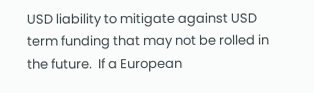USD liability to mitigate against USD term funding that may not be rolled in the future.  If a European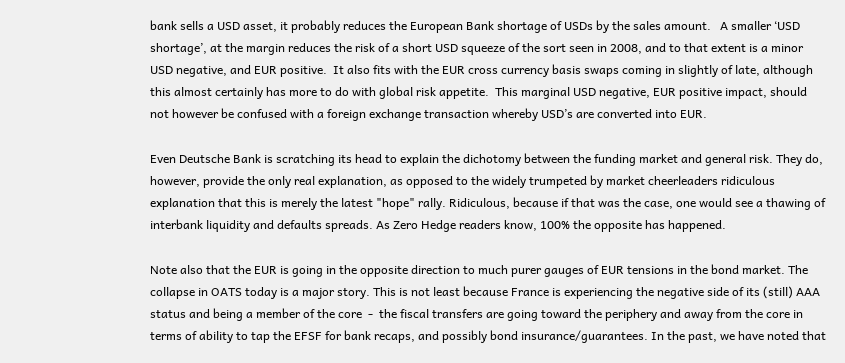bank sells a USD asset, it probably reduces the European Bank shortage of USDs by the sales amount.   A smaller ‘USD shortage’, at the margin reduces the risk of a short USD squeeze of the sort seen in 2008, and to that extent is a minor USD negative, and EUR positive.  It also fits with the EUR cross currency basis swaps coming in slightly of late, although this almost certainly has more to do with global risk appetite.  This marginal USD negative, EUR positive impact, should not however be confused with a foreign exchange transaction whereby USD’s are converted into EUR.

Even Deutsche Bank is scratching its head to explain the dichotomy between the funding market and general risk. They do, however, provide the only real explanation, as opposed to the widely trumpeted by market cheerleaders ridiculous explanation that this is merely the latest "hope" rally. Ridiculous, because if that was the case, one would see a thawing of interbank liquidity and defaults spreads. As Zero Hedge readers know, 100% the opposite has happened.

Note also that the EUR is going in the opposite direction to much purer gauges of EUR tensions in the bond market. The collapse in OATS today is a major story. This is not least because France is experiencing the negative side of its (still) AAA status and being a member of the core  -  the fiscal transfers are going toward the periphery and away from the core in terms of ability to tap the EFSF for bank recaps, and possibly bond insurance/guarantees. In the past, we have noted that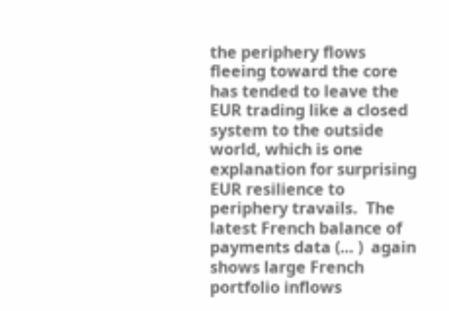the periphery flows fleeing toward the core has tended to leave the EUR trading like a closed system to the outside world, which is one explanation for surprising EUR resilience to periphery travails.  The latest French balance of payments data (… )  again shows large French portfolio inflows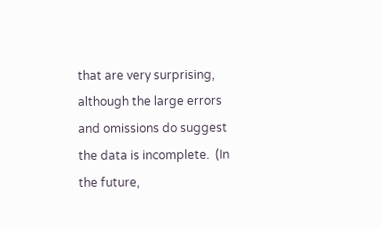that are very surprising, although the large errors and omissions do suggest the data is incomplete.  (In the future,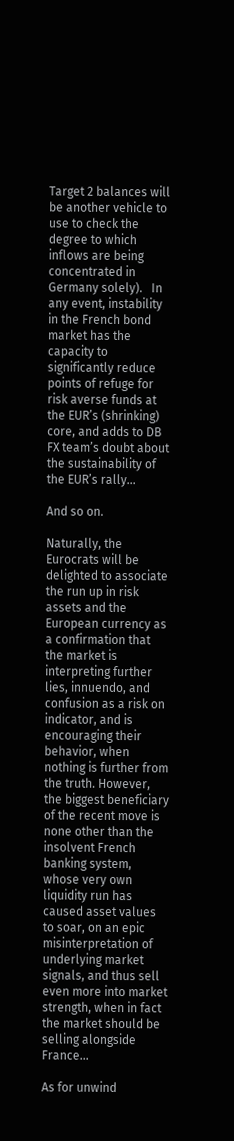Target 2 balances will be another vehicle to use to check the degree to which inflows are being concentrated in Germany solely).   In any event, instability in the French bond market has the capacity to significantly reduce points of refuge for risk averse funds at the EUR’s (shrinking) core, and adds to DB FX team’s doubt about the sustainability of the EUR’s rally...

And so on.

Naturally, the Eurocrats will be delighted to associate the run up in risk assets and the European currency as a confirmation that the market is interpreting further lies, innuendo, and confusion as a risk on indicator, and is encouraging their behavior, when nothing is further from the truth. However, the biggest beneficiary of the recent move is none other than the insolvent French banking system, whose very own liquidity run has caused asset values to soar, on an epic misinterpretation of underlying market signals, and thus sell even more into market strength, when in fact the market should be selling alongside France...

As for unwind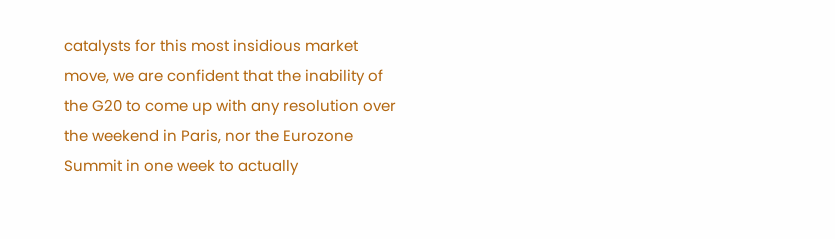catalysts for this most insidious market move, we are confident that the inability of the G20 to come up with any resolution over the weekend in Paris, nor the Eurozone Summit in one week to actually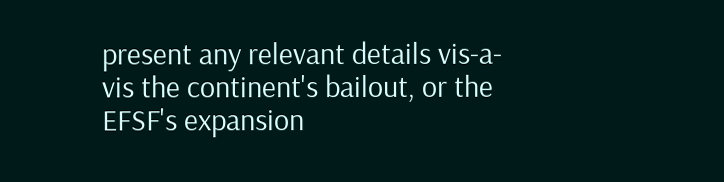present any relevant details vis-a-vis the continent's bailout, or the EFSF's expansion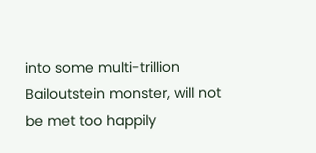into some multi-trillion Bailoutstein monster, will not be met too happily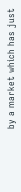by a market which has just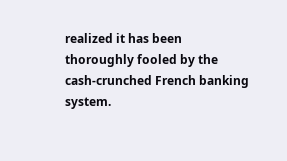realized it has been thoroughly fooled by the cash-crunched French banking system.